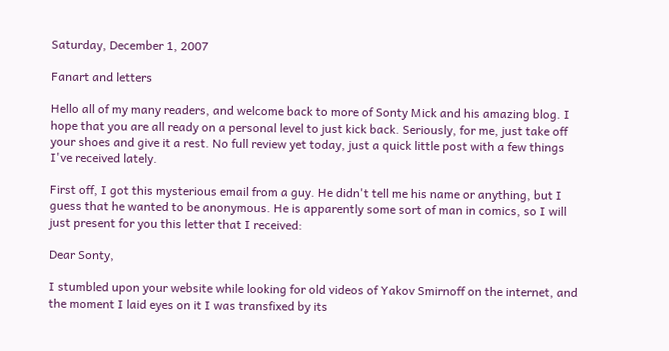Saturday, December 1, 2007

Fanart and letters

Hello all of my many readers, and welcome back to more of Sonty Mick and his amazing blog. I hope that you are all ready on a personal level to just kick back. Seriously, for me, just take off your shoes and give it a rest. No full review yet today, just a quick little post with a few things I've received lately.

First off, I got this mysterious email from a guy. He didn't tell me his name or anything, but I guess that he wanted to be anonymous. He is apparently some sort of man in comics, so I will just present for you this letter that I received:

Dear Sonty,

I stumbled upon your website while looking for old videos of Yakov Smirnoff on the internet, and the moment I laid eyes on it I was transfixed by its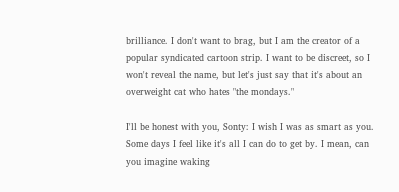brilliance. I don't want to brag, but I am the creator of a popular syndicated cartoon strip. I want to be discreet, so I won't reveal the name, but let's just say that it's about an overweight cat who hates "the mondays."

I'll be honest with you, Sonty: I wish I was as smart as you. Some days I feel like it's all I can do to get by. I mean, can you imagine waking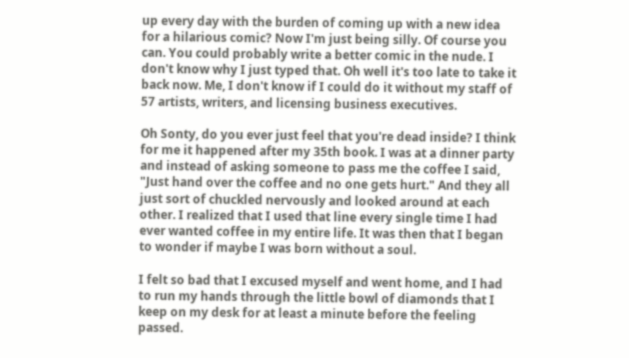up every day with the burden of coming up with a new idea for a hilarious comic? Now I'm just being silly. Of course you can. You could probably write a better comic in the nude. I don't know why I just typed that. Oh well it's too late to take it back now. Me, I don't know if I could do it without my staff of 57 artists, writers, and licensing business executives.

Oh Sonty, do you ever just feel that you're dead inside? I think for me it happened after my 35th book. I was at a dinner party and instead of asking someone to pass me the coffee I said, "Just hand over the coffee and no one gets hurt." And they all just sort of chuckled nervously and looked around at each other. I realized that I used that line every single time I had ever wanted coffee in my entire life. It was then that I began to wonder if maybe I was born without a soul.

I felt so bad that I excused myself and went home, and I had to run my hands through the little bowl of diamonds that I keep on my desk for at least a minute before the feeling passed.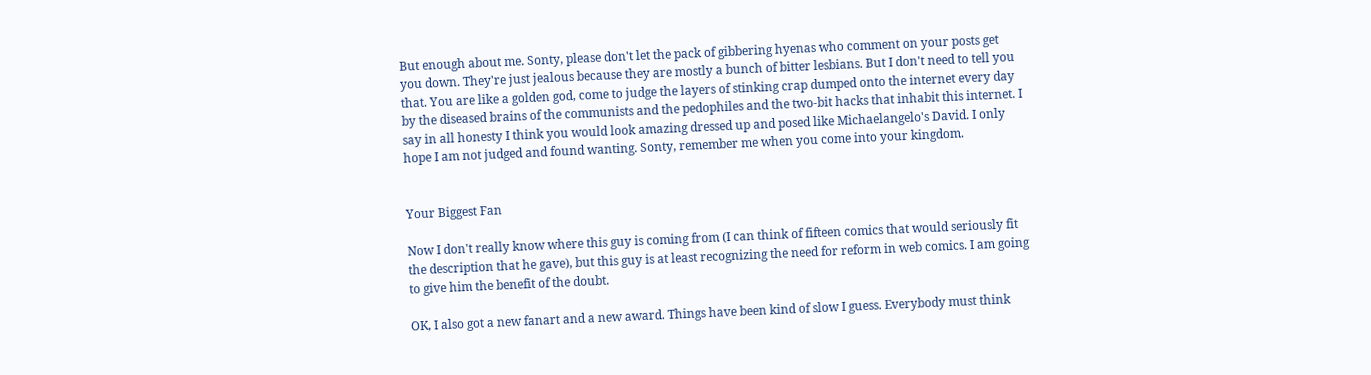But enough about me. Sonty, please don't let the pack of gibbering hyenas who comment on your posts get you down. They're just jealous because they are mostly a bunch of bitter lesbians. But I don't need to tell you that. You are like a golden god, come to judge the layers of stinking crap dumped onto the internet every day by the diseased brains of the communists and the pedophiles and the two-bit hacks that inhabit this internet. I say in all honesty I think you would look amazing dressed up and posed like Michaelangelo's David. I only hope I am not judged and found wanting. Sonty, remember me when you come into your kingdom.


Your Biggest Fan

Now I don't really know where this guy is coming from (I can think of fifteen comics that would seriously fit the description that he gave), but this guy is at least recognizing the need for reform in web comics. I am going to give him the benefit of the doubt.

OK, I also got a new fanart and a new award. Things have been kind of slow I guess. Everybody must think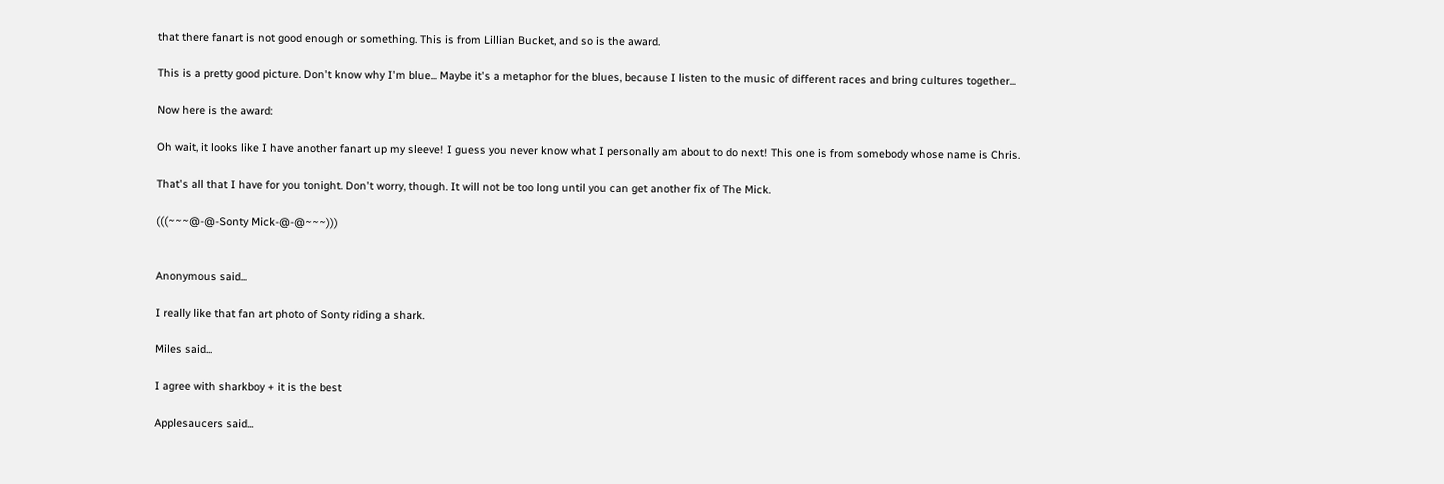that there fanart is not good enough or something. This is from Lillian Bucket, and so is the award.

This is a pretty good picture. Don't know why I'm blue... Maybe it's a metaphor for the blues, because I listen to the music of different races and bring cultures together...

Now here is the award:

Oh wait, it looks like I have another fanart up my sleeve! I guess you never know what I personally am about to do next! This one is from somebody whose name is Chris.

That's all that I have for you tonight. Don't worry, though. It will not be too long until you can get another fix of The Mick.

(((~~~@-@-Sonty Mick-@-@~~~)))


Anonymous said...

I really like that fan art photo of Sonty riding a shark.

Miles said...

I agree with sharkboy + it is the best

Applesaucers said...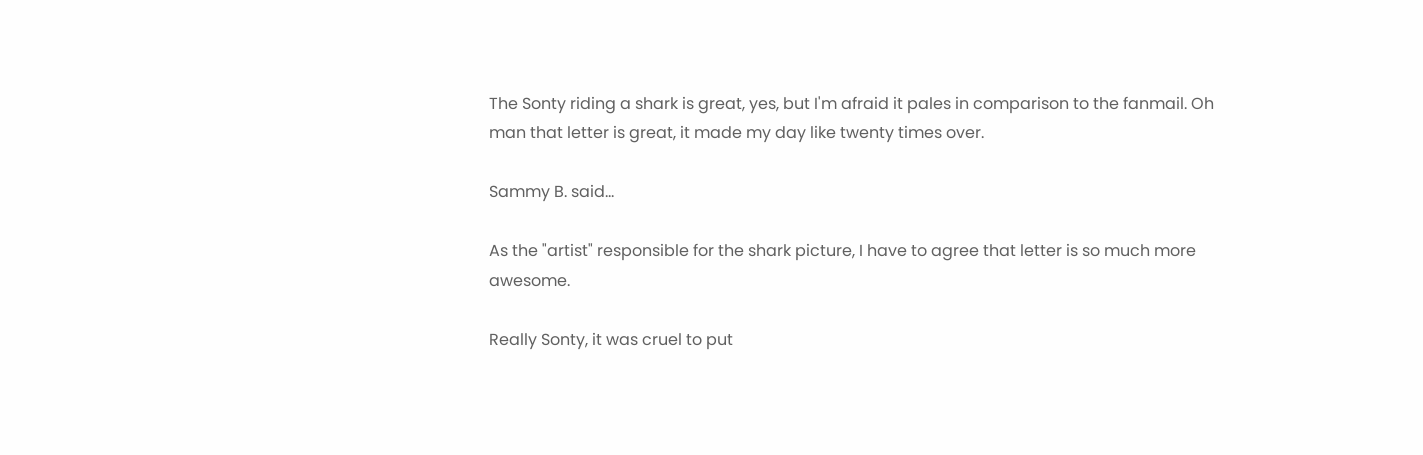The Sonty riding a shark is great, yes, but I'm afraid it pales in comparison to the fanmail. Oh man that letter is great, it made my day like twenty times over.

Sammy B. said...

As the "artist" responsible for the shark picture, I have to agree that letter is so much more awesome.

Really Sonty, it was cruel to put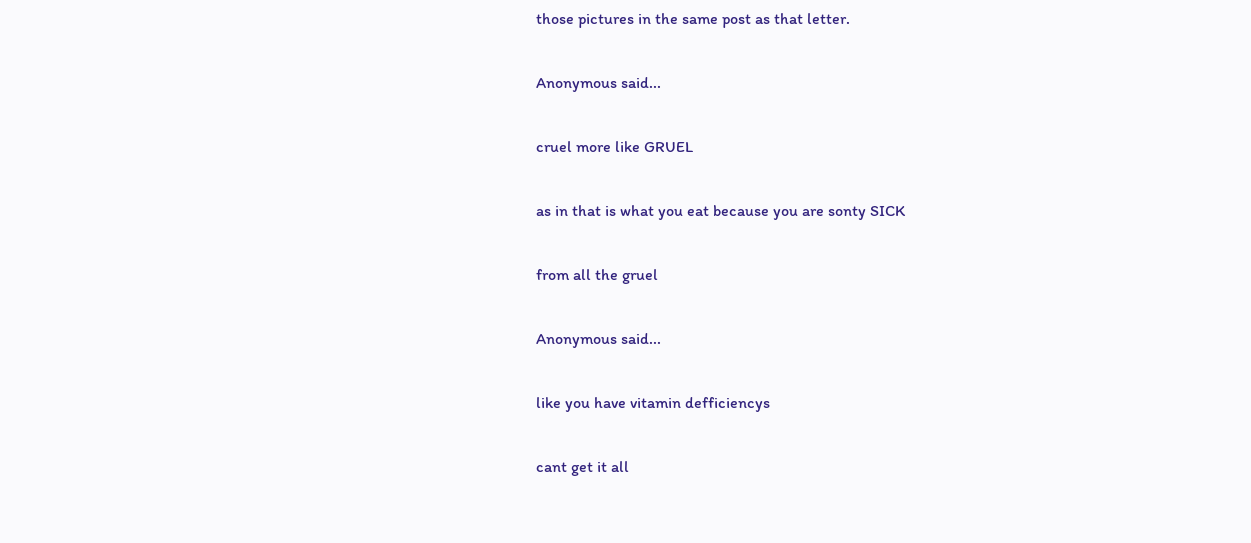those pictures in the same post as that letter.

Anonymous said...

cruel more like GRUEL

as in that is what you eat because you are sonty SICK

from all the gruel

Anonymous said...

like you have vitamin defficiencys

cant get it all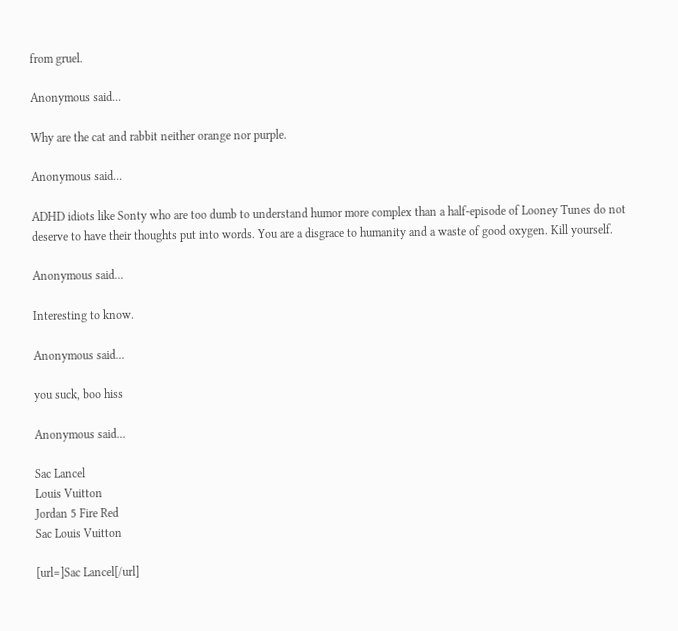from gruel.

Anonymous said...

Why are the cat and rabbit neither orange nor purple.

Anonymous said...

ADHD idiots like Sonty who are too dumb to understand humor more complex than a half-episode of Looney Tunes do not deserve to have their thoughts put into words. You are a disgrace to humanity and a waste of good oxygen. Kill yourself.

Anonymous said...

Interesting to know.

Anonymous said...

you suck, boo hiss

Anonymous said...

Sac Lancel
Louis Vuitton
Jordan 5 Fire Red
Sac Louis Vuitton

[url=]Sac Lancel[/url]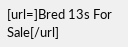[url=]Bred 13s For Sale[/url]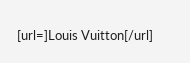[url=]Louis Vuitton[/url]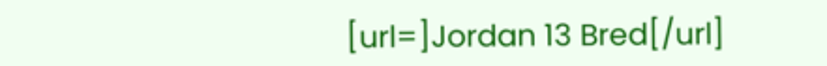[url=]Jordan 13 Bred[/url]